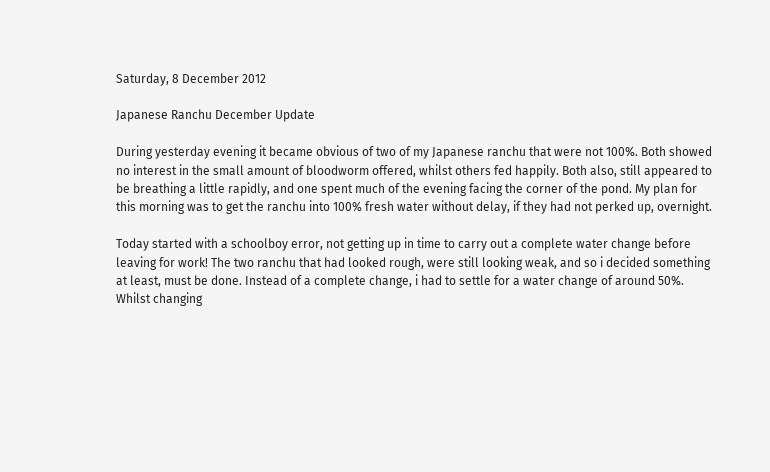Saturday, 8 December 2012

Japanese Ranchu December Update

During yesterday evening it became obvious of two of my Japanese ranchu that were not 100%. Both showed no interest in the small amount of bloodworm offered, whilst others fed happily. Both also, still appeared to be breathing a little rapidly, and one spent much of the evening facing the corner of the pond. My plan for this morning was to get the ranchu into 100% fresh water without delay, if they had not perked up, overnight.

Today started with a schoolboy error, not getting up in time to carry out a complete water change before leaving for work! The two ranchu that had looked rough, were still looking weak, and so i decided something at least, must be done. Instead of a complete change, i had to settle for a water change of around 50%. Whilst changing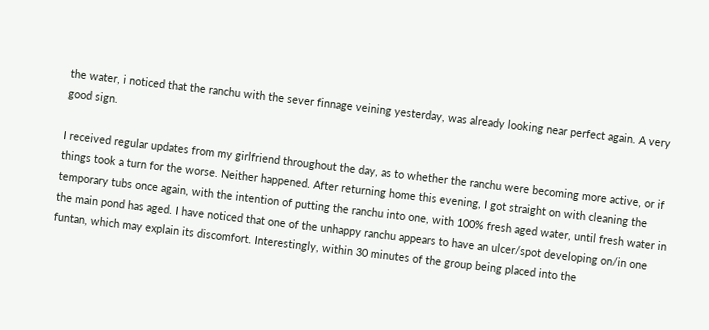the water, i noticed that the ranchu with the sever finnage veining yesterday, was already looking near perfect again. A very good sign.

I received regular updates from my girlfriend throughout the day, as to whether the ranchu were becoming more active, or if things took a turn for the worse. Neither happened. After returning home this evening, I got straight on with cleaning the temporary tubs once again, with the intention of putting the ranchu into one, with 100% fresh aged water, until fresh water in the main pond has aged. I have noticed that one of the unhappy ranchu appears to have an ulcer/spot developing on/in one funtan, which may explain its discomfort. Interestingly, within 30 minutes of the group being placed into the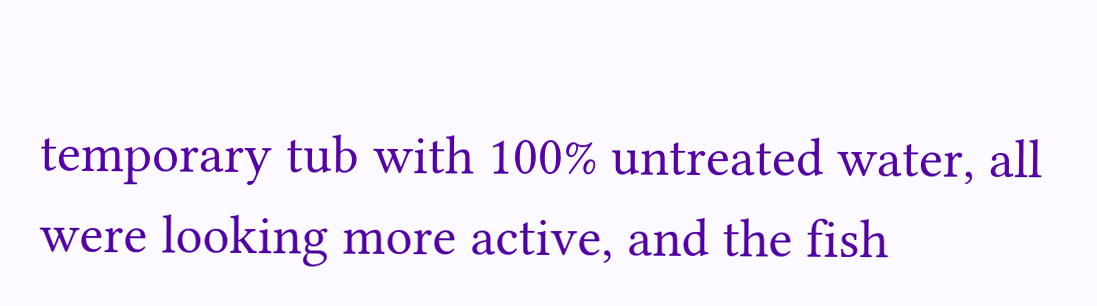temporary tub with 100% untreated water, all were looking more active, and the fish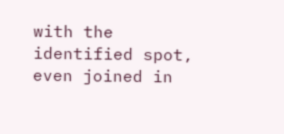with the identified spot, even joined in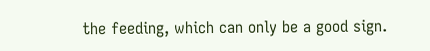the feeding, which can only be a good sign.